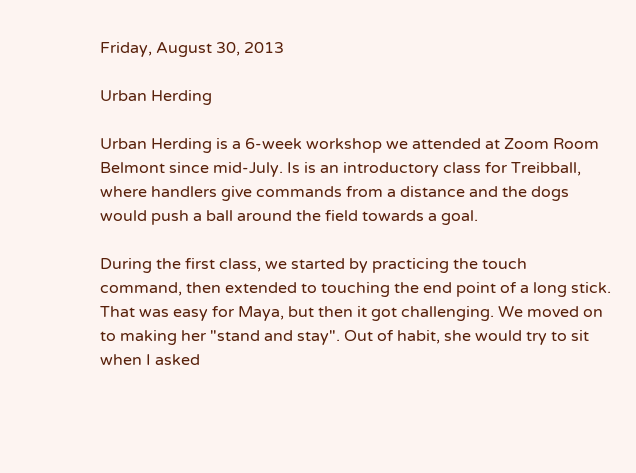Friday, August 30, 2013

Urban Herding

Urban Herding is a 6-week workshop we attended at Zoom Room Belmont since mid-July. Is is an introductory class for Treibball, where handlers give commands from a distance and the dogs would push a ball around the field towards a goal.

During the first class, we started by practicing the touch command, then extended to touching the end point of a long stick. That was easy for Maya, but then it got challenging. We moved on to making her "stand and stay". Out of habit, she would try to sit when I asked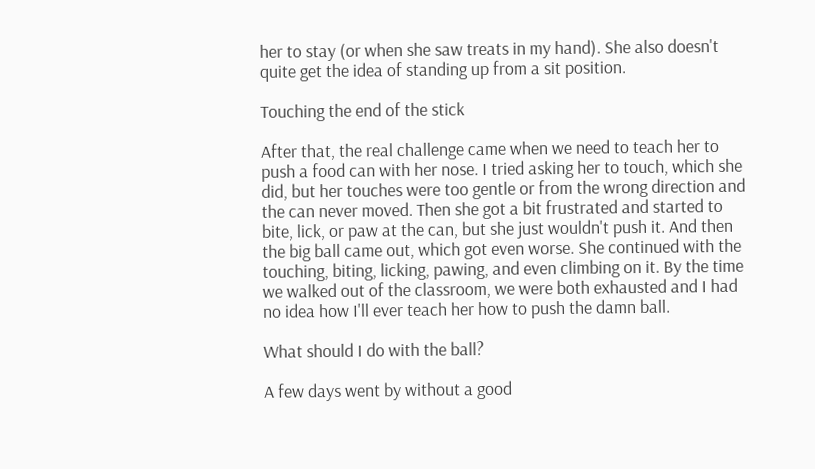her to stay (or when she saw treats in my hand). She also doesn't quite get the idea of standing up from a sit position.

Touching the end of the stick

After that, the real challenge came when we need to teach her to push a food can with her nose. I tried asking her to touch, which she did, but her touches were too gentle or from the wrong direction and the can never moved. Then she got a bit frustrated and started to bite, lick, or paw at the can, but she just wouldn't push it. And then the big ball came out, which got even worse. She continued with the touching, biting, licking, pawing, and even climbing on it. By the time we walked out of the classroom, we were both exhausted and I had no idea how I'll ever teach her how to push the damn ball.

What should I do with the ball?

A few days went by without a good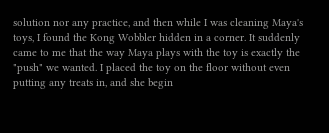solution nor any practice, and then while I was cleaning Maya's toys, I found the Kong Wobbler hidden in a corner. It suddenly came to me that the way Maya plays with the toy is exactly the "push" we wanted. I placed the toy on the floor without even putting any treats in, and she begin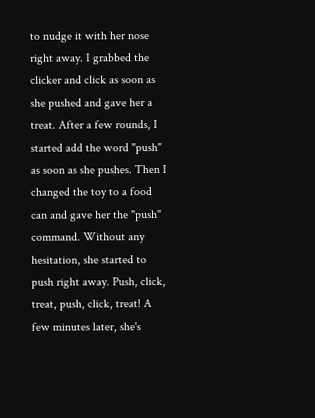to nudge it with her nose right away. I grabbed the clicker and click as soon as she pushed and gave her a treat. After a few rounds, I started add the word "push" as soon as she pushes. Then I changed the toy to a food can and gave her the "push" command. Without any hesitation, she started to push right away. Push, click, treat, push, click, treat! A few minutes later, she's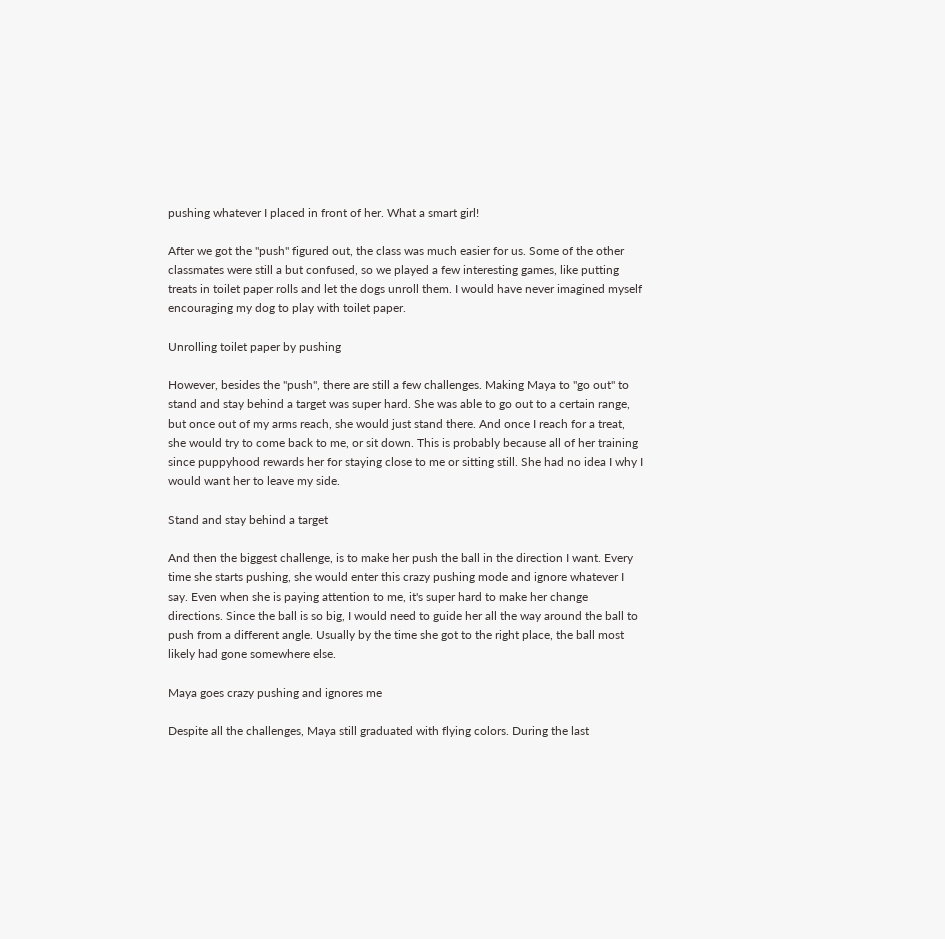pushing whatever I placed in front of her. What a smart girl!

After we got the "push" figured out, the class was much easier for us. Some of the other classmates were still a but confused, so we played a few interesting games, like putting treats in toilet paper rolls and let the dogs unroll them. I would have never imagined myself encouraging my dog to play with toilet paper.

Unrolling toilet paper by pushing

However, besides the "push", there are still a few challenges. Making Maya to "go out" to stand and stay behind a target was super hard. She was able to go out to a certain range, but once out of my arms reach, she would just stand there. And once I reach for a treat, she would try to come back to me, or sit down. This is probably because all of her training since puppyhood rewards her for staying close to me or sitting still. She had no idea I why I would want her to leave my side.

Stand and stay behind a target

And then the biggest challenge, is to make her push the ball in the direction I want. Every time she starts pushing, she would enter this crazy pushing mode and ignore whatever I say. Even when she is paying attention to me, it's super hard to make her change directions. Since the ball is so big, I would need to guide her all the way around the ball to push from a different angle. Usually by the time she got to the right place, the ball most likely had gone somewhere else.

Maya goes crazy pushing and ignores me

Despite all the challenges, Maya still graduated with flying colors. During the last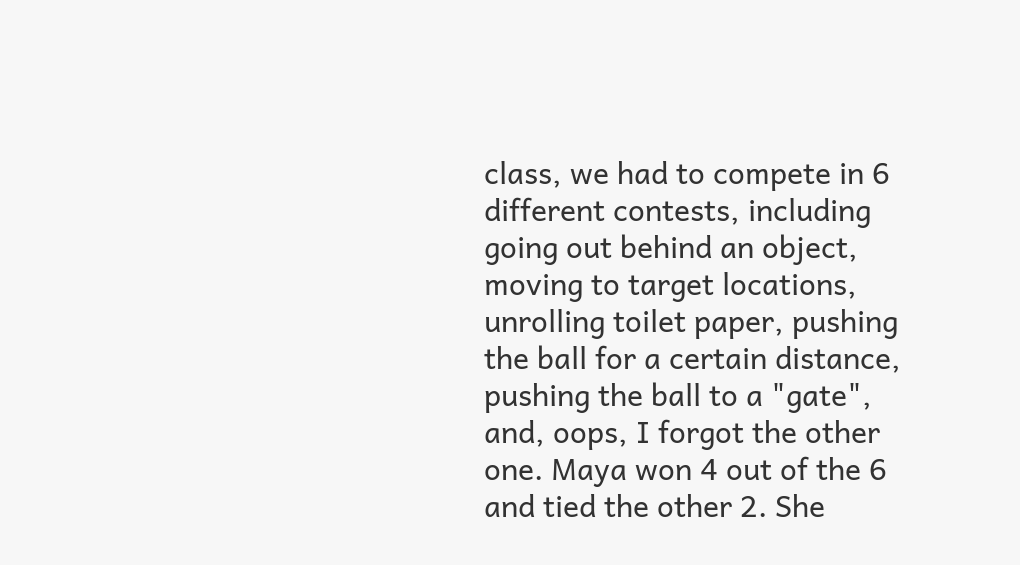class, we had to compete in 6 different contests, including going out behind an object, moving to target locations, unrolling toilet paper, pushing the ball for a certain distance, pushing the ball to a "gate", and, oops, I forgot the other one. Maya won 4 out of the 6 and tied the other 2. She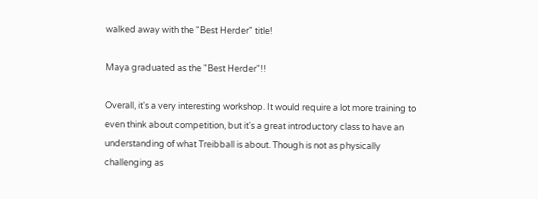walked away with the "Best Herder" title!

Maya graduated as the "Best Herder"!!

Overall, it's a very interesting workshop. It would require a lot more training to even think about competition, but it's a great introductory class to have an understanding of what Treibball is about. Though is not as physically challenging as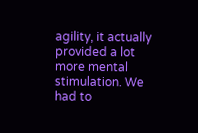agility, it actually provided a lot more mental stimulation. We had to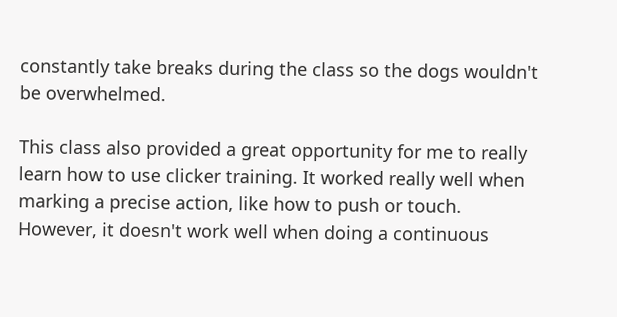constantly take breaks during the class so the dogs wouldn't be overwhelmed.

This class also provided a great opportunity for me to really learn how to use clicker training. It worked really well when marking a precise action, like how to push or touch. However, it doesn't work well when doing a continuous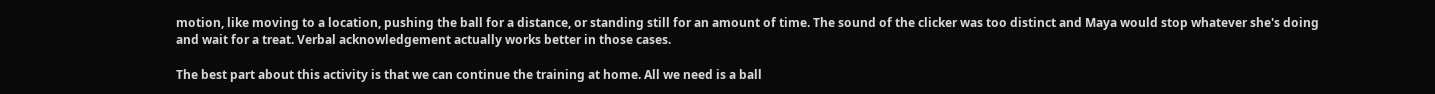motion, like moving to a location, pushing the ball for a distance, or standing still for an amount of time. The sound of the clicker was too distinct and Maya would stop whatever she's doing and wait for a treat. Verbal acknowledgement actually works better in those cases.

The best part about this activity is that we can continue the training at home. All we need is a ball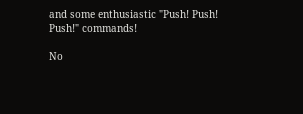and some enthusiastic "Push! Push! Push!" commands!

No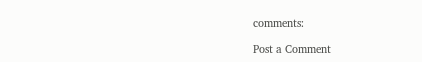comments:

Post a Comment